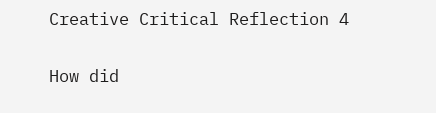Creative Critical Reflection 4

How did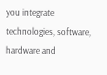you integrate technologies, software, hardware and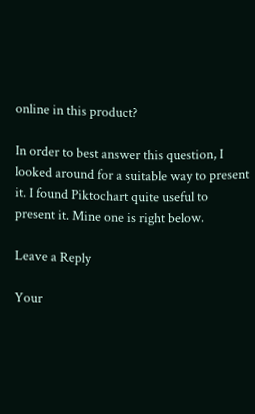online in this product?

In order to best answer this question, I looked around for a suitable way to present it. I found Piktochart quite useful to present it. Mine one is right below.

Leave a Reply

Your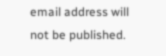email address will not be published.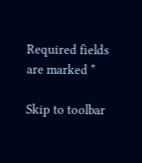Required fields are marked *

Skip to toolbar